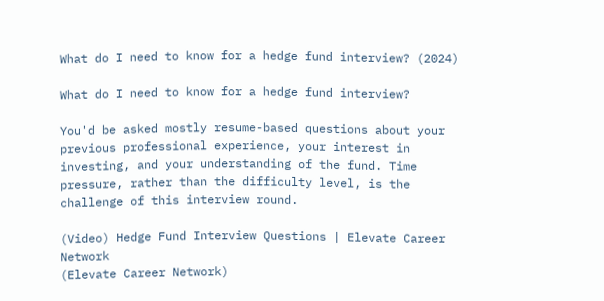What do I need to know for a hedge fund interview? (2024)

What do I need to know for a hedge fund interview?

You'd be asked mostly resume-based questions about your previous professional experience, your interest in investing, and your understanding of the fund. Time pressure, rather than the difficulty level, is the challenge of this interview round.

(Video) Hedge Fund Interview Questions | Elevate Career Network
(Elevate Career Network)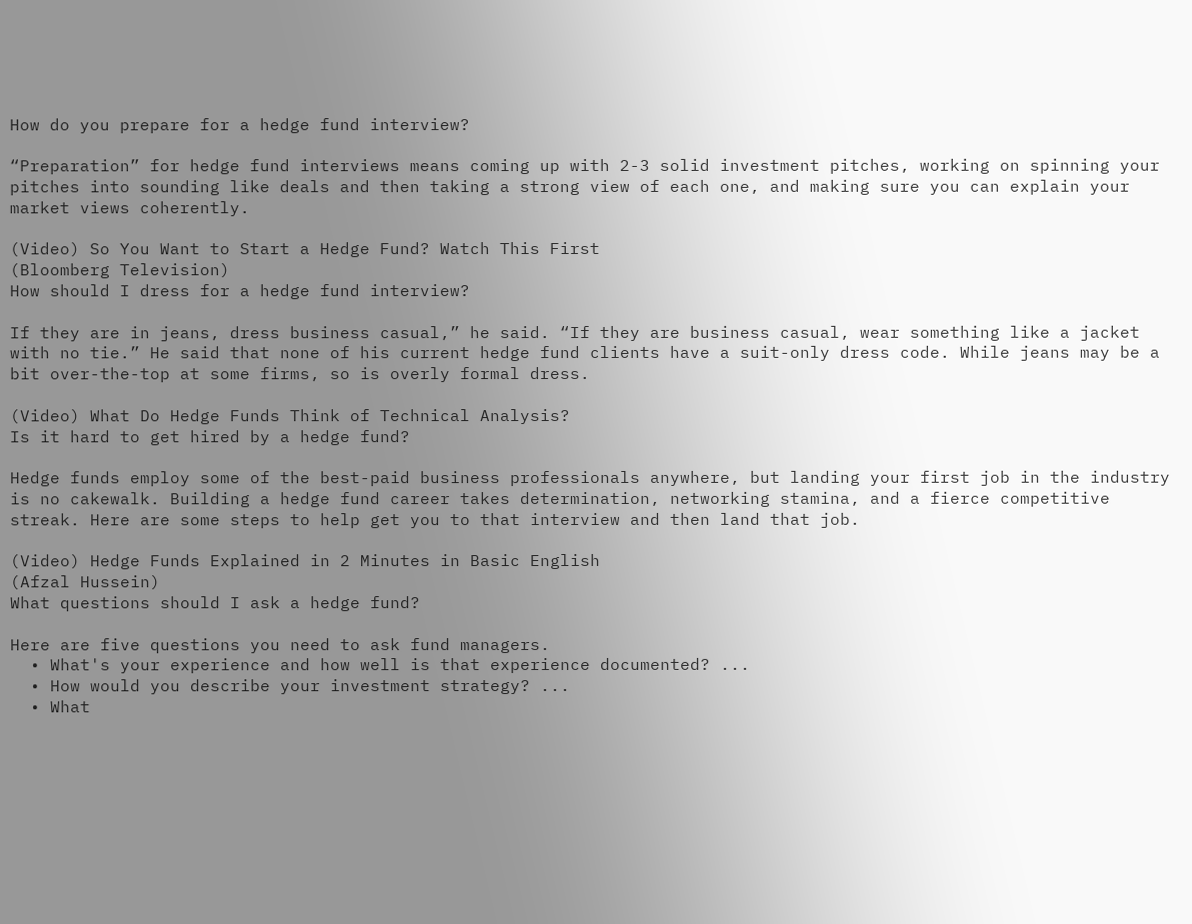How do you prepare for a hedge fund interview?

“Preparation” for hedge fund interviews means coming up with 2-3 solid investment pitches, working on spinning your pitches into sounding like deals and then taking a strong view of each one, and making sure you can explain your market views coherently.

(Video) So You Want to Start a Hedge Fund? Watch This First
(Bloomberg Television)
How should I dress for a hedge fund interview?

If they are in jeans, dress business casual,” he said. “If they are business casual, wear something like a jacket with no tie.” He said that none of his current hedge fund clients have a suit-only dress code. While jeans may be a bit over-the-top at some firms, so is overly formal dress.

(Video) What Do Hedge Funds Think of Technical Analysis?
Is it hard to get hired by a hedge fund?

Hedge funds employ some of the best-paid business professionals anywhere, but landing your first job in the industry is no cakewalk. Building a hedge fund career takes determination, networking stamina, and a fierce competitive streak. Here are some steps to help get you to that interview and then land that job.

(Video) Hedge Funds Explained in 2 Minutes in Basic English
(Afzal Hussein)
What questions should I ask a hedge fund?

Here are five questions you need to ask fund managers.
  • What's your experience and how well is that experience documented? ...
  • How would you describe your investment strategy? ...
  • What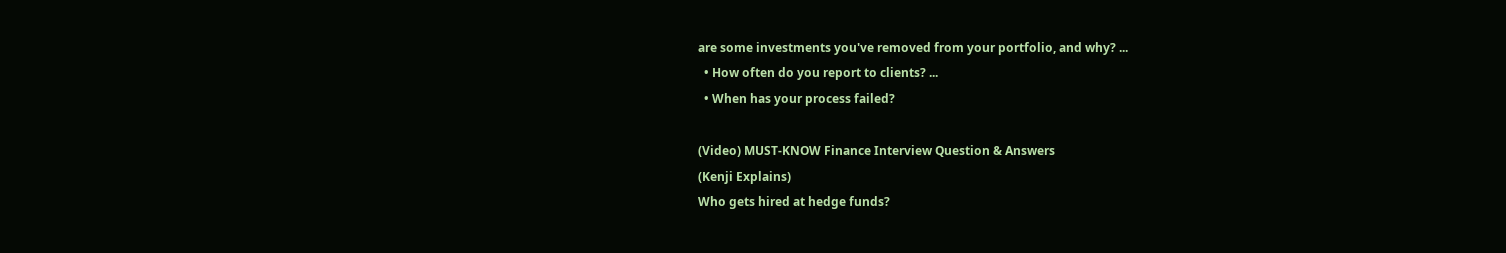are some investments you've removed from your portfolio, and why? ...
  • How often do you report to clients? ...
  • When has your process failed?

(Video) MUST-KNOW Finance Interview Question & Answers
(Kenji Explains)
Who gets hired at hedge funds?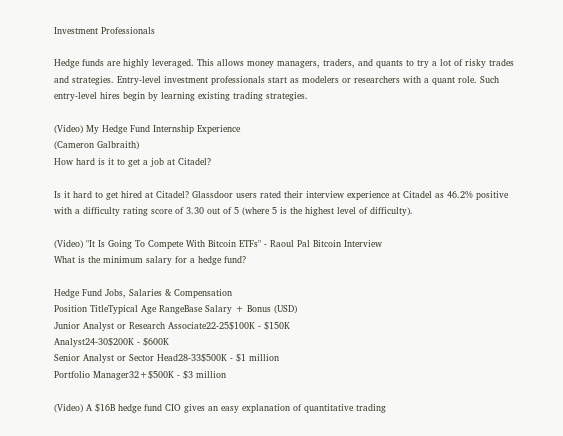Investment Professionals

Hedge funds are highly leveraged. This allows money managers, traders, and quants to try a lot of risky trades and strategies. Entry-level investment professionals start as modelers or researchers with a quant role. Such entry-level hires begin by learning existing trading strategies.

(Video) My Hedge Fund Internship Experience
(Cameron Galbraith)
How hard is it to get a job at Citadel?

Is it hard to get hired at Citadel? Glassdoor users rated their interview experience at Citadel as 46.2% positive with a difficulty rating score of 3.30 out of 5 (where 5 is the highest level of difficulty).

(Video) "It Is Going To Compete With Bitcoin ETFs" - Raoul Pal Bitcoin Interview
What is the minimum salary for a hedge fund?

Hedge Fund Jobs, Salaries & Compensation
Position TitleTypical Age RangeBase Salary + Bonus (USD)
Junior Analyst or Research Associate22-25$100K - $150K
Analyst24-30$200K - $600K
Senior Analyst or Sector Head28-33$500K - $1 million
Portfolio Manager32+$500K - $3 million

(Video) A $16B hedge fund CIO gives an easy explanation of quantitative trading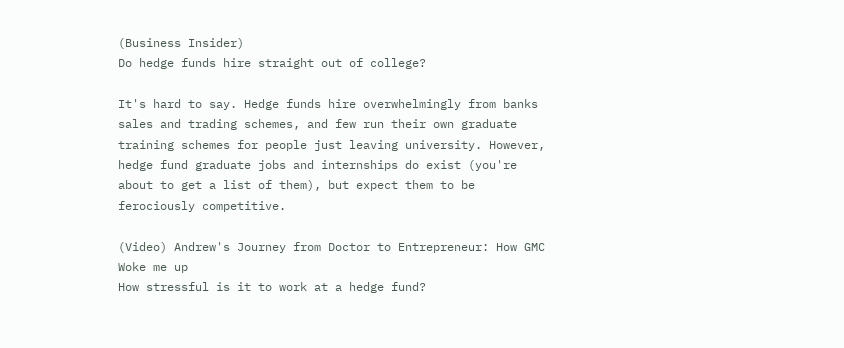(Business Insider)
Do hedge funds hire straight out of college?

It's hard to say. Hedge funds hire overwhelmingly from banks sales and trading schemes, and few run their own graduate training schemes for people just leaving university. However, hedge fund graduate jobs and internships do exist (you're about to get a list of them), but expect them to be ferociously competitive.

(Video) Andrew's Journey from Doctor to Entrepreneur: How GMC Woke me up
How stressful is it to work at a hedge fund?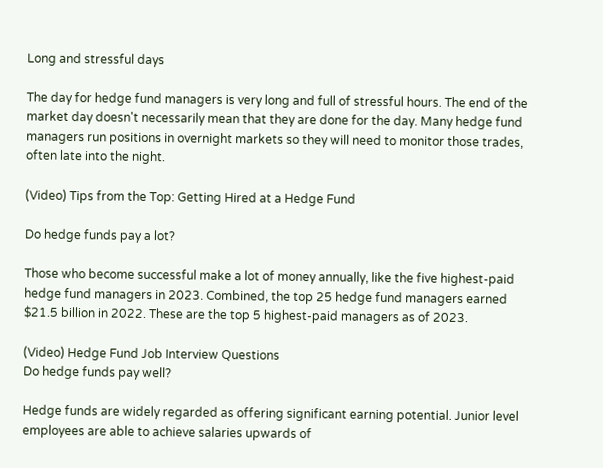Long and stressful days

The day for hedge fund managers is very long and full of stressful hours. The end of the market day doesn't necessarily mean that they are done for the day. Many hedge fund managers run positions in overnight markets so they will need to monitor those trades, often late into the night.

(Video) Tips from the Top: Getting Hired at a Hedge Fund

Do hedge funds pay a lot?

Those who become successful make a lot of money annually, like the five highest-paid hedge fund managers in 2023. Combined, the top 25 hedge fund managers earned $21.5 billion in 2022. These are the top 5 highest-paid managers as of 2023.

(Video) Hedge Fund Job Interview Questions
Do hedge funds pay well?

Hedge funds are widely regarded as offering significant earning potential. Junior level employees are able to achieve salaries upwards of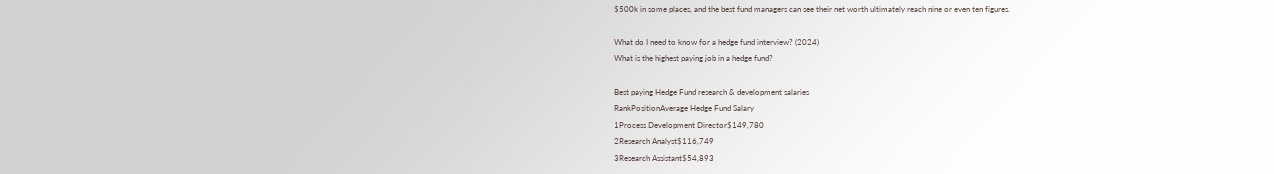$500k in some places, and the best fund managers can see their net worth ultimately reach nine or even ten figures.

What do I need to know for a hedge fund interview? (2024)
What is the highest paying job in a hedge fund?

Best paying Hedge Fund research & development salaries
RankPositionAverage Hedge Fund Salary
1Process Development Director$149,780
2Research Analyst$116,749
3Research Assistant$54,893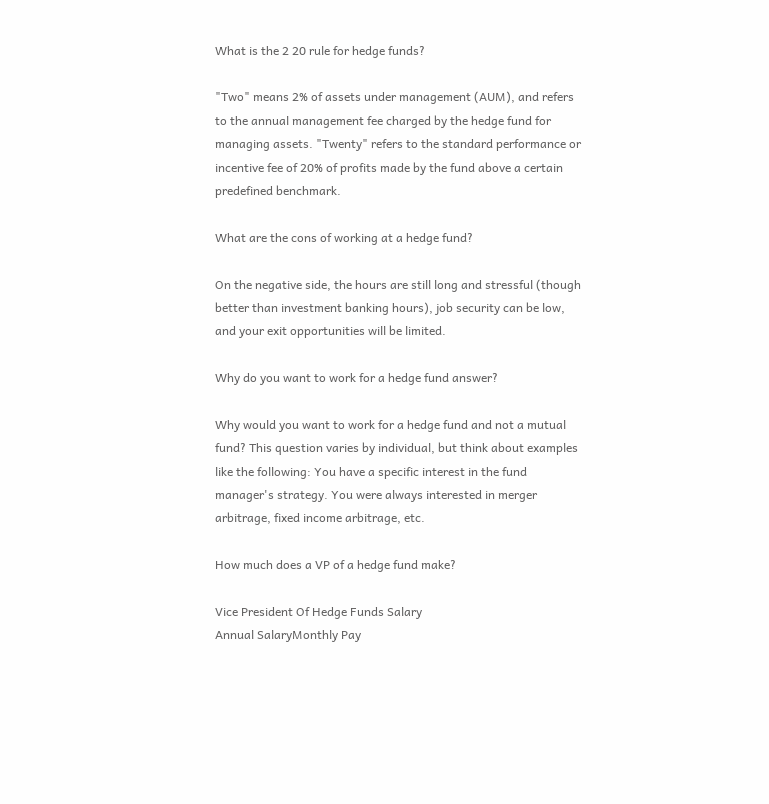What is the 2 20 rule for hedge funds?

"Two" means 2% of assets under management (AUM), and refers to the annual management fee charged by the hedge fund for managing assets. "Twenty" refers to the standard performance or incentive fee of 20% of profits made by the fund above a certain predefined benchmark.

What are the cons of working at a hedge fund?

On the negative side, the hours are still long and stressful (though better than investment banking hours), job security can be low, and your exit opportunities will be limited.

Why do you want to work for a hedge fund answer?

Why would you want to work for a hedge fund and not a mutual fund? This question varies by individual, but think about examples like the following: You have a specific interest in the fund manager's strategy. You were always interested in merger arbitrage, fixed income arbitrage, etc.

How much does a VP of a hedge fund make?

Vice President Of Hedge Funds Salary
Annual SalaryMonthly Pay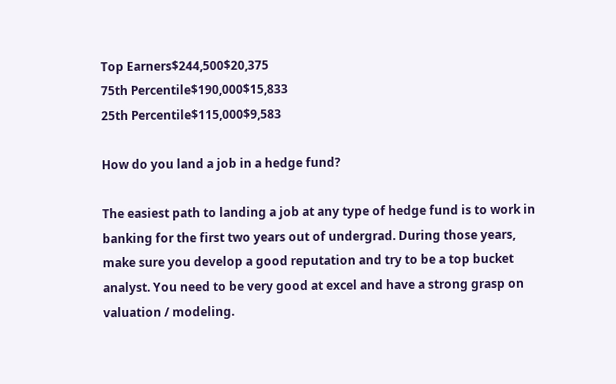Top Earners$244,500$20,375
75th Percentile$190,000$15,833
25th Percentile$115,000$9,583

How do you land a job in a hedge fund?

The easiest path to landing a job at any type of hedge fund is to work in banking for the first two years out of undergrad. During those years, make sure you develop a good reputation and try to be a top bucket analyst. You need to be very good at excel and have a strong grasp on valuation / modeling.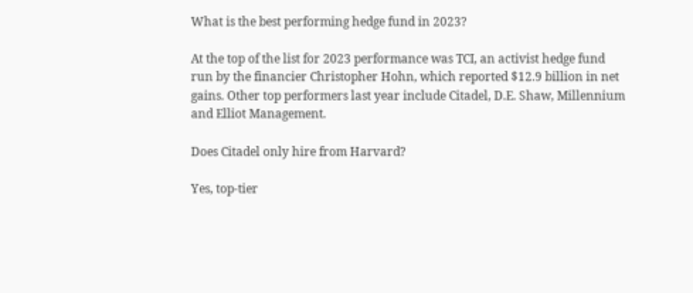What is the best performing hedge fund in 2023?

At the top of the list for 2023 performance was TCI, an activist hedge fund run by the financier Christopher Hohn, which reported $12.9 billion in net gains. Other top performers last year include Citadel, D.E. Shaw, Millennium and Elliot Management.

Does Citadel only hire from Harvard?

Yes, top-tier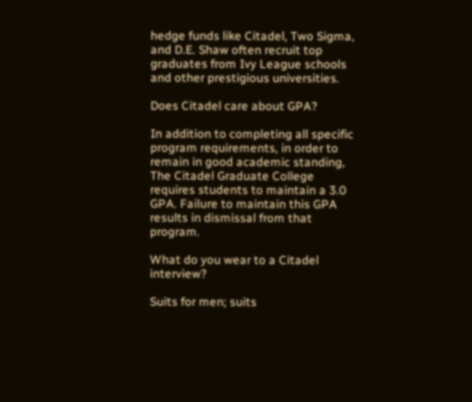hedge funds like Citadel, Two Sigma, and D.E. Shaw often recruit top graduates from Ivy League schools and other prestigious universities.

Does Citadel care about GPA?

In addition to completing all specific program requirements, in order to remain in good academic standing, The Citadel Graduate College requires students to maintain a 3.0 GPA. Failure to maintain this GPA results in dismissal from that program.

What do you wear to a Citadel interview?

Suits for men; suits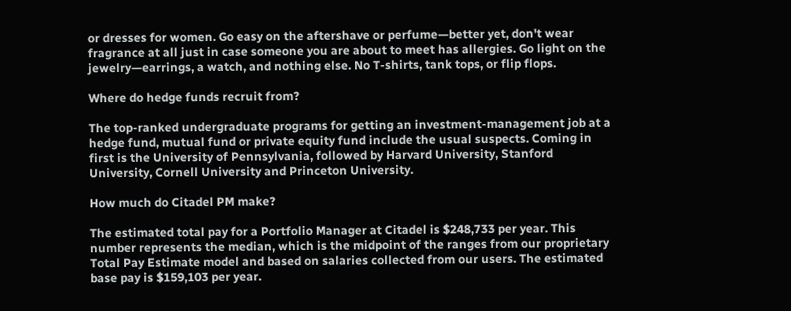or dresses for women. Go easy on the aftershave or perfume—better yet, don't wear fragrance at all just in case someone you are about to meet has allergies. Go light on the jewelry—earrings, a watch, and nothing else. No T-shirts, tank tops, or flip flops.

Where do hedge funds recruit from?

The top-ranked undergraduate programs for getting an investment-management job at a hedge fund, mutual fund or private equity fund include the usual suspects. Coming in first is the University of Pennsylvania, followed by Harvard University, Stanford University, Cornell University and Princeton University.

How much do Citadel PM make?

The estimated total pay for a Portfolio Manager at Citadel is $248,733 per year. This number represents the median, which is the midpoint of the ranges from our proprietary Total Pay Estimate model and based on salaries collected from our users. The estimated base pay is $159,103 per year.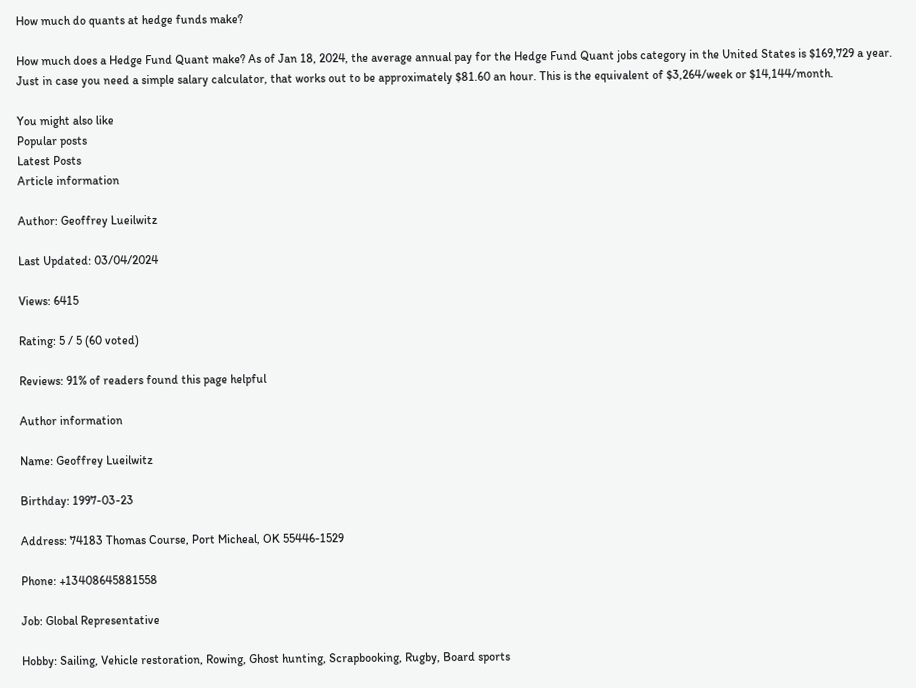How much do quants at hedge funds make?

How much does a Hedge Fund Quant make? As of Jan 18, 2024, the average annual pay for the Hedge Fund Quant jobs category in the United States is $169,729 a year. Just in case you need a simple salary calculator, that works out to be approximately $81.60 an hour. This is the equivalent of $3,264/week or $14,144/month.

You might also like
Popular posts
Latest Posts
Article information

Author: Geoffrey Lueilwitz

Last Updated: 03/04/2024

Views: 6415

Rating: 5 / 5 (60 voted)

Reviews: 91% of readers found this page helpful

Author information

Name: Geoffrey Lueilwitz

Birthday: 1997-03-23

Address: 74183 Thomas Course, Port Micheal, OK 55446-1529

Phone: +13408645881558

Job: Global Representative

Hobby: Sailing, Vehicle restoration, Rowing, Ghost hunting, Scrapbooking, Rugby, Board sports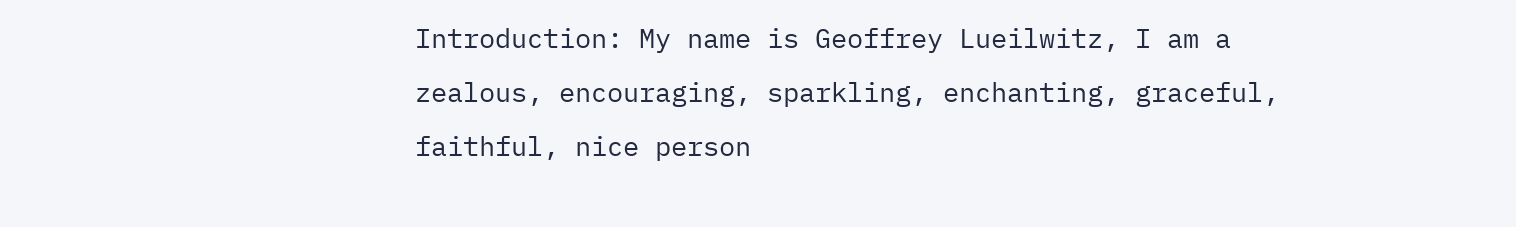Introduction: My name is Geoffrey Lueilwitz, I am a zealous, encouraging, sparkling, enchanting, graceful, faithful, nice person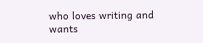who loves writing and wants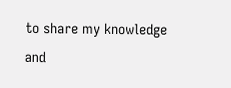to share my knowledge and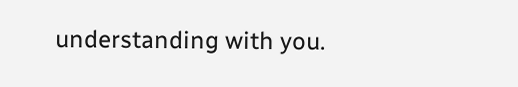understanding with you.